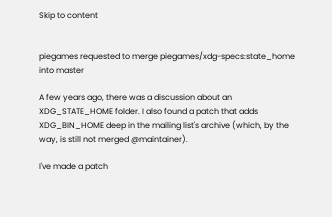Skip to content


piegames requested to merge piegames/xdg-specs:state_home into master

A few years ago, there was a discussion about an XDG_STATE_HOME folder. I also found a patch that adds XDG_BIN_HOME deep in the mailing list's archive (which, by the way, is still not merged @maintainer).

I've made a patch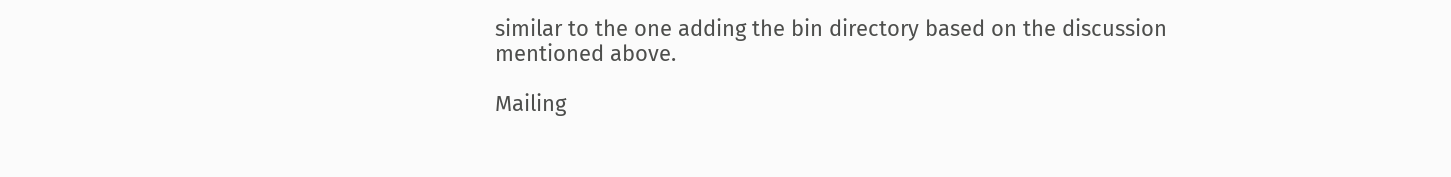similar to the one adding the bin directory based on the discussion mentioned above.

Mailing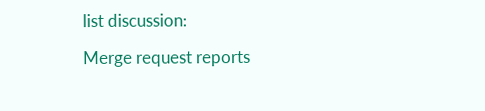list discussion:

Merge request reports